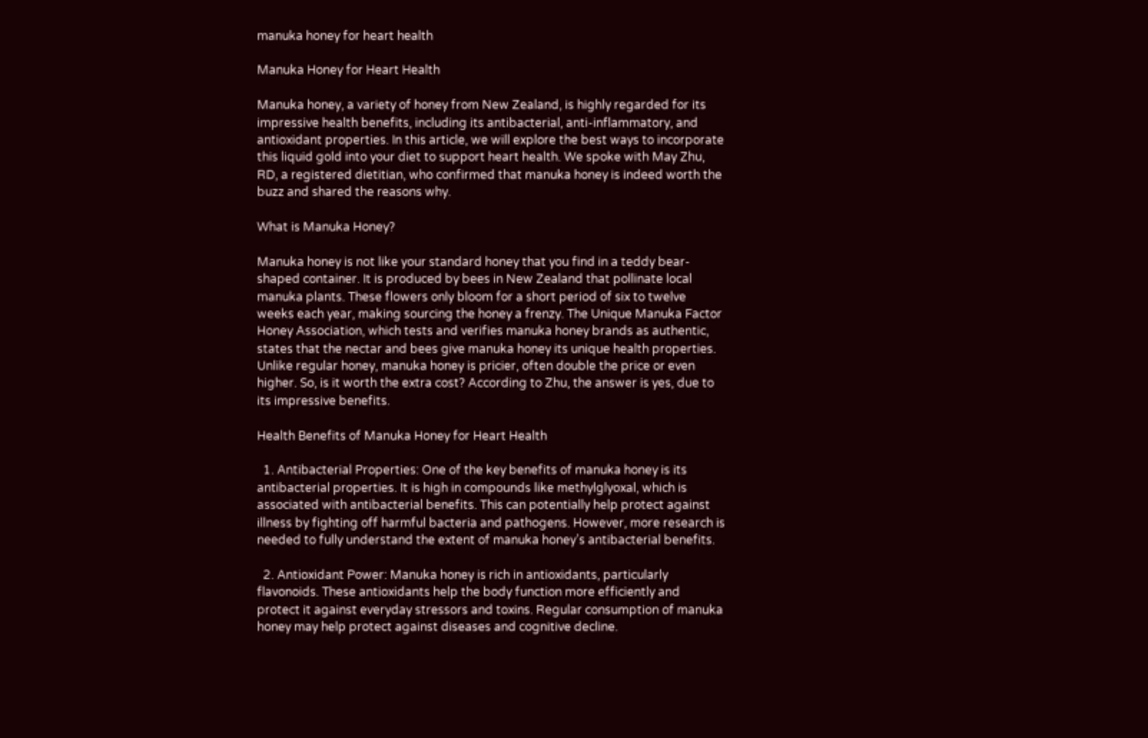manuka honey for heart health

Manuka Honey for Heart Health

Manuka honey, a variety of honey from New Zealand, is highly regarded for its impressive health benefits, including its antibacterial, anti-inflammatory, and antioxidant properties. In this article, we will explore the best ways to incorporate this liquid gold into your diet to support heart health. We spoke with May Zhu, RD, a registered dietitian, who confirmed that manuka honey is indeed worth the buzz and shared the reasons why.

What is Manuka Honey?

Manuka honey is not like your standard honey that you find in a teddy bear-shaped container. It is produced by bees in New Zealand that pollinate local manuka plants. These flowers only bloom for a short period of six to twelve weeks each year, making sourcing the honey a frenzy. The Unique Manuka Factor Honey Association, which tests and verifies manuka honey brands as authentic, states that the nectar and bees give manuka honey its unique health properties. Unlike regular honey, manuka honey is pricier, often double the price or even higher. So, is it worth the extra cost? According to Zhu, the answer is yes, due to its impressive benefits.

Health Benefits of Manuka Honey for Heart Health

  1. Antibacterial Properties: One of the key benefits of manuka honey is its antibacterial properties. It is high in compounds like methylglyoxal, which is associated with antibacterial benefits. This can potentially help protect against illness by fighting off harmful bacteria and pathogens. However, more research is needed to fully understand the extent of manuka honey’s antibacterial benefits.

  2. Antioxidant Power: Manuka honey is rich in antioxidants, particularly flavonoids. These antioxidants help the body function more efficiently and protect it against everyday stressors and toxins. Regular consumption of manuka honey may help protect against diseases and cognitive decline.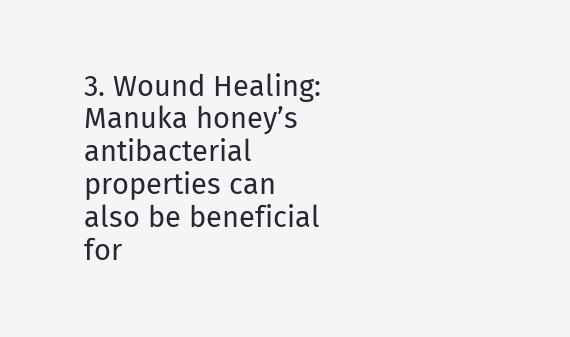3. Wound Healing: Manuka honey’s antibacterial properties can also be beneficial for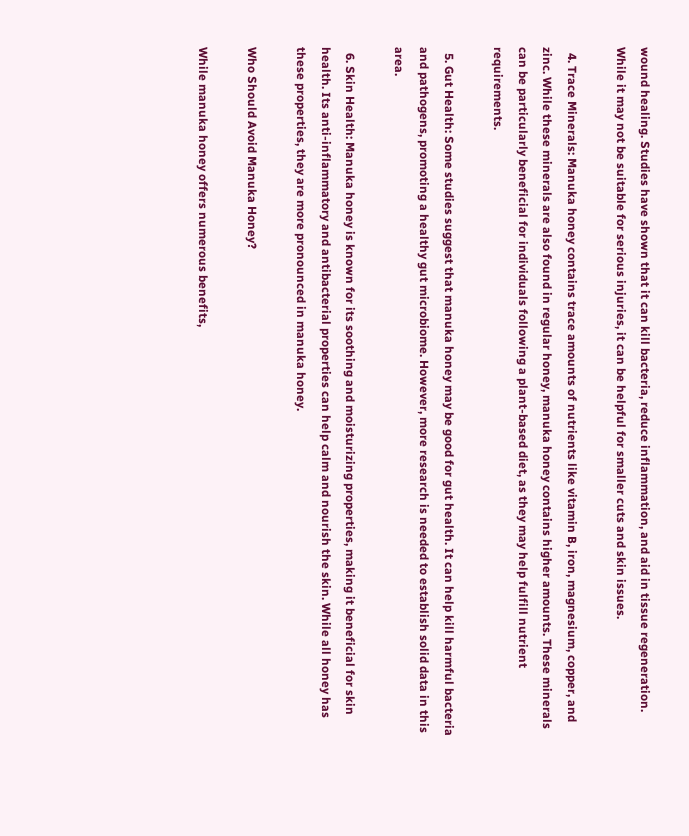wound healing. Studies have shown that it can kill bacteria, reduce inflammation, and aid in tissue regeneration. While it may not be suitable for serious injuries, it can be helpful for smaller cuts and skin issues.

  4. Trace Minerals: Manuka honey contains trace amounts of nutrients like vitamin B, iron, magnesium, copper, and zinc. While these minerals are also found in regular honey, manuka honey contains higher amounts. These minerals can be particularly beneficial for individuals following a plant-based diet, as they may help fulfill nutrient requirements.

  5. Gut Health: Some studies suggest that manuka honey may be good for gut health. It can help kill harmful bacteria and pathogens, promoting a healthy gut microbiome. However, more research is needed to establish solid data in this area.

  6. Skin Health: Manuka honey is known for its soothing and moisturizing properties, making it beneficial for skin health. Its anti-inflammatory and antibacterial properties can help calm and nourish the skin. While all honey has these properties, they are more pronounced in manuka honey.

Who Should Avoid Manuka Honey?

While manuka honey offers numerous benefits,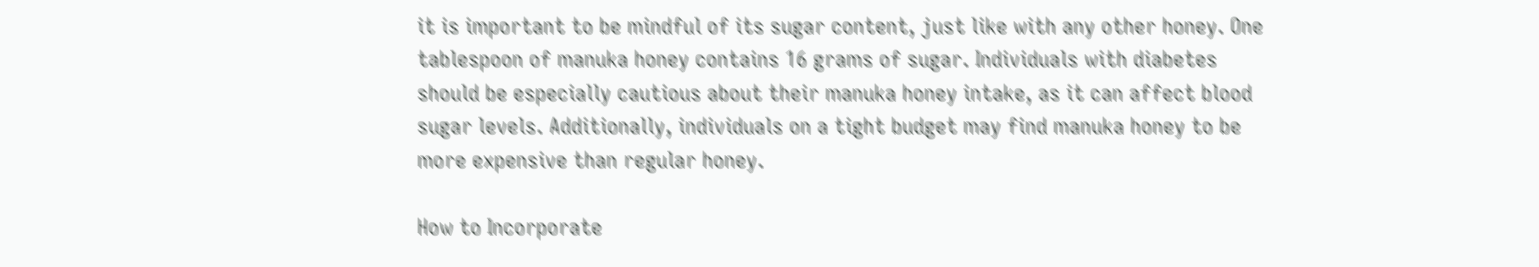it is important to be mindful of its sugar content, just like with any other honey. One tablespoon of manuka honey contains 16 grams of sugar. Individuals with diabetes should be especially cautious about their manuka honey intake, as it can affect blood sugar levels. Additionally, individuals on a tight budget may find manuka honey to be more expensive than regular honey.

How to Incorporate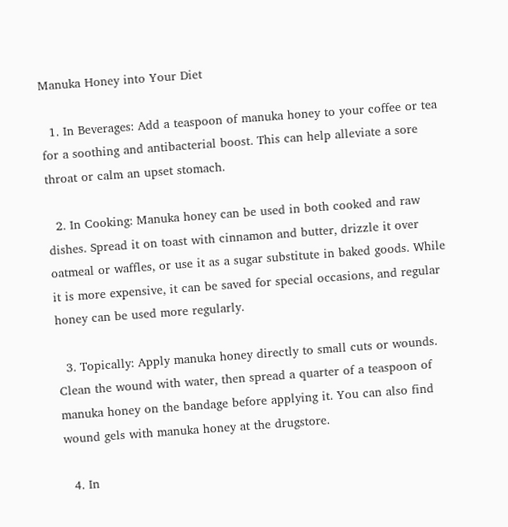Manuka Honey into Your Diet

  1. In Beverages: Add a teaspoon of manuka honey to your coffee or tea for a soothing and antibacterial boost. This can help alleviate a sore throat or calm an upset stomach.

  2. In Cooking: Manuka honey can be used in both cooked and raw dishes. Spread it on toast with cinnamon and butter, drizzle it over oatmeal or waffles, or use it as a sugar substitute in baked goods. While it is more expensive, it can be saved for special occasions, and regular honey can be used more regularly.

  3. Topically: Apply manuka honey directly to small cuts or wounds. Clean the wound with water, then spread a quarter of a teaspoon of manuka honey on the bandage before applying it. You can also find wound gels with manuka honey at the drugstore.

  4. In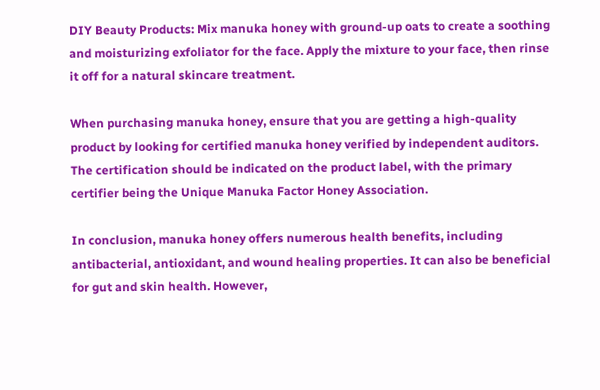DIY Beauty Products: Mix manuka honey with ground-up oats to create a soothing and moisturizing exfoliator for the face. Apply the mixture to your face, then rinse it off for a natural skincare treatment.

When purchasing manuka honey, ensure that you are getting a high-quality product by looking for certified manuka honey verified by independent auditors. The certification should be indicated on the product label, with the primary certifier being the Unique Manuka Factor Honey Association.

In conclusion, manuka honey offers numerous health benefits, including antibacterial, antioxidant, and wound healing properties. It can also be beneficial for gut and skin health. However,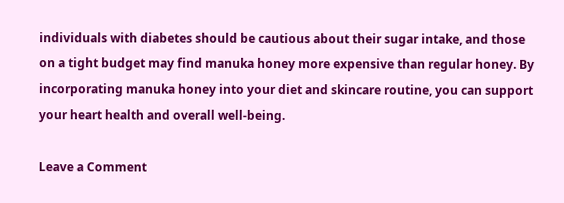individuals with diabetes should be cautious about their sugar intake, and those on a tight budget may find manuka honey more expensive than regular honey. By incorporating manuka honey into your diet and skincare routine, you can support your heart health and overall well-being.

Leave a Comment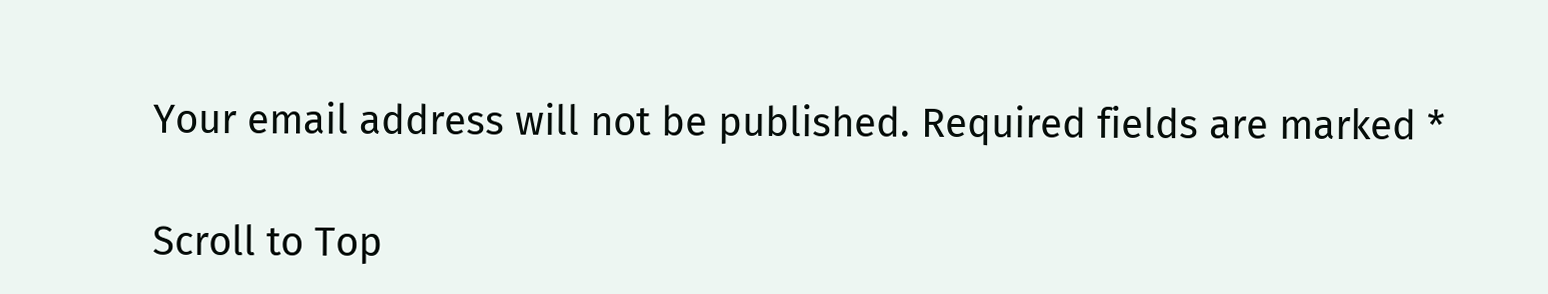Your email address will not be published. Required fields are marked *

Scroll to Top